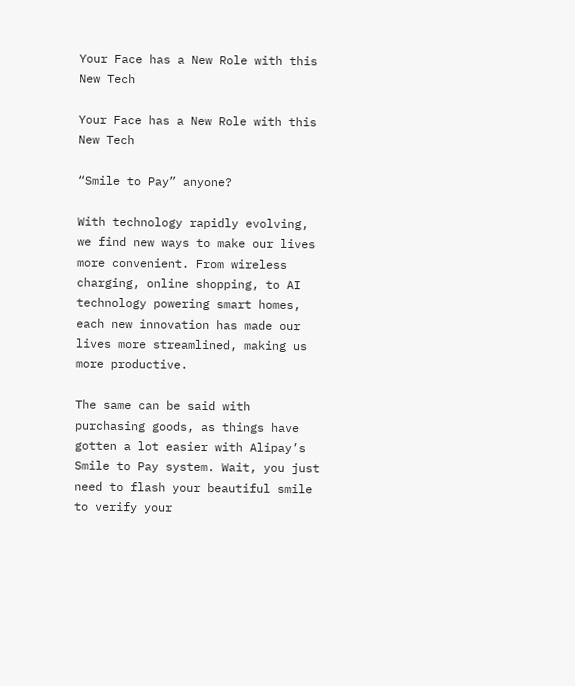Your Face has a New Role with this New Tech

Your Face has a New Role with this New Tech

“Smile to Pay” anyone?

With technology rapidly evolving, we find new ways to make our lives more convenient. From wireless charging, online shopping, to AI technology powering smart homes, each new innovation has made our lives more streamlined, making us more productive.

The same can be said with purchasing goods, as things have gotten a lot easier with Alipay’s Smile to Pay system. Wait, you just need to flash your beautiful smile to verify your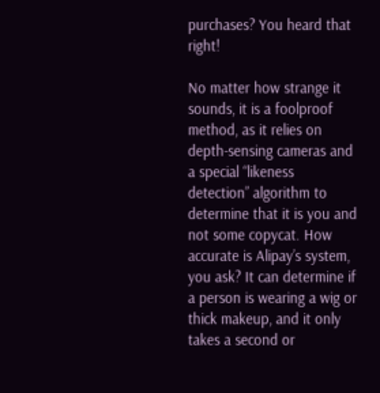purchases? You heard that right!

No matter how strange it sounds, it is a foolproof method, as it relies on depth-sensing cameras and a special “likeness detection” algorithm to determine that it is you and not some copycat. How accurate is Alipay’s system, you ask? It can determine if a person is wearing a wig or thick makeup, and it only takes a second or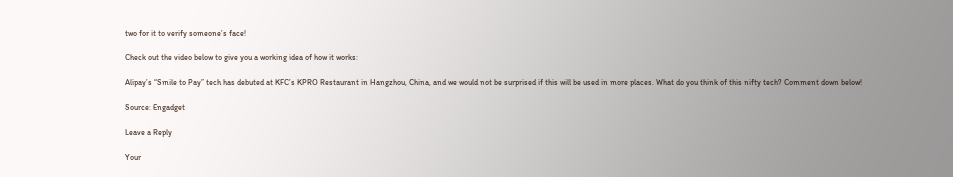two for it to verify someone’s face!

Check out the video below to give you a working idea of how it works:

Alipay’s “Smile to Pay” tech has debuted at KFC’s KPRO Restaurant in Hangzhou, China, and we would not be surprised if this will be used in more places. What do you think of this nifty tech? Comment down below!

Source: Engadget

Leave a Reply

Your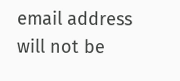email address will not be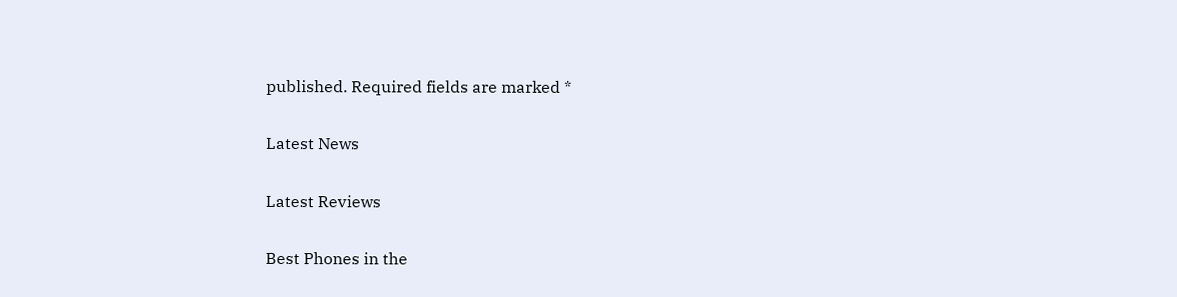published. Required fields are marked *

Latest News

Latest Reviews

Best Phones in the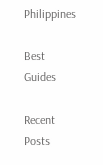Philippines

Best Guides

Recent Posts